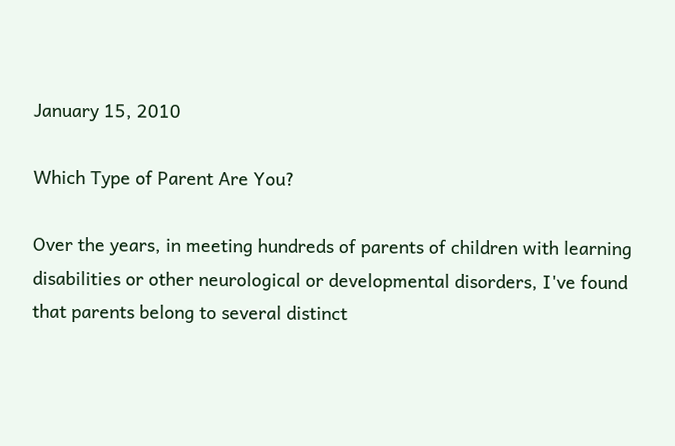January 15, 2010

Which Type of Parent Are You?

Over the years, in meeting hundreds of parents of children with learning disabilities or other neurological or developmental disorders, I've found that parents belong to several distinct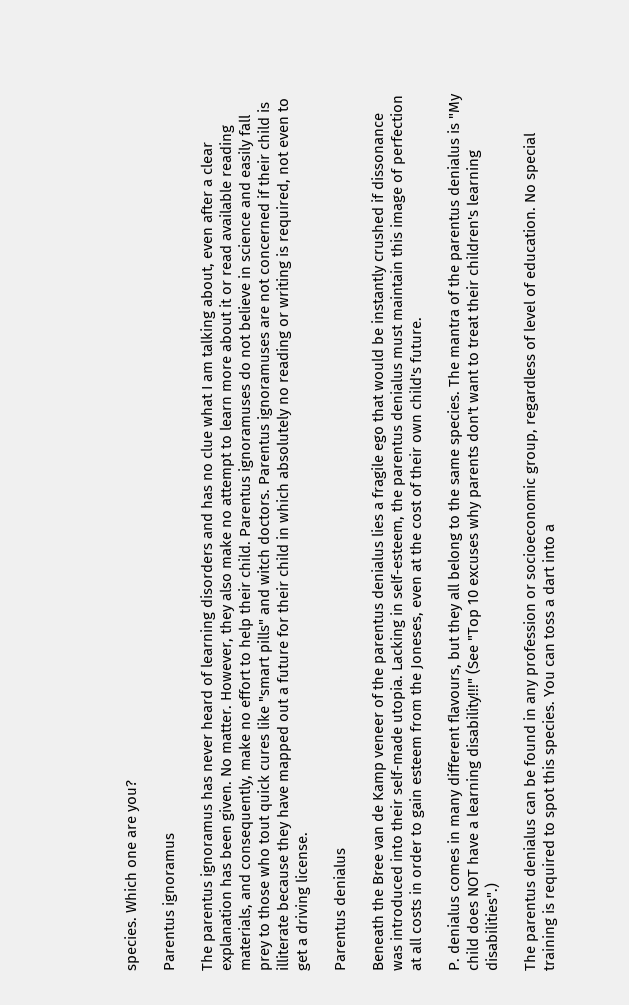species. Which one are you?

Parentus ignoramus

The parentus ignoramus has never heard of learning disorders and has no clue what I am talking about, even after a clear explanation has been given. No matter. However, they also make no attempt to learn more about it or read available reading materials, and consequently, make no effort to help their child. Parentus ignoramuses do not believe in science and easily fall prey to those who tout quick cures like "smart pills" and witch doctors. Parentus ignoramuses are not concerned if their child is illiterate because they have mapped out a future for their child in which absolutely no reading or writing is required, not even to get a driving license.

Parentus denialus

Beneath the Bree van de Kamp veneer of the parentus denialus lies a fragile ego that would be instantly crushed if dissonance was introduced into their self-made utopia. Lacking in self-esteem, the parentus denialus must maintain this image of perfection at all costs in order to gain esteem from the Joneses, even at the cost of their own child's future.

P. denialus comes in many different flavours, but they all belong to the same species. The mantra of the parentus denialus is "My child does NOT have a learning disability!!!" (See "Top 10 excuses why parents don't want to treat their children's learning disabilities".)

The parentus denialus can be found in any profession or socioeconomic group, regardless of level of education. No special training is required to spot this species. You can toss a dart into a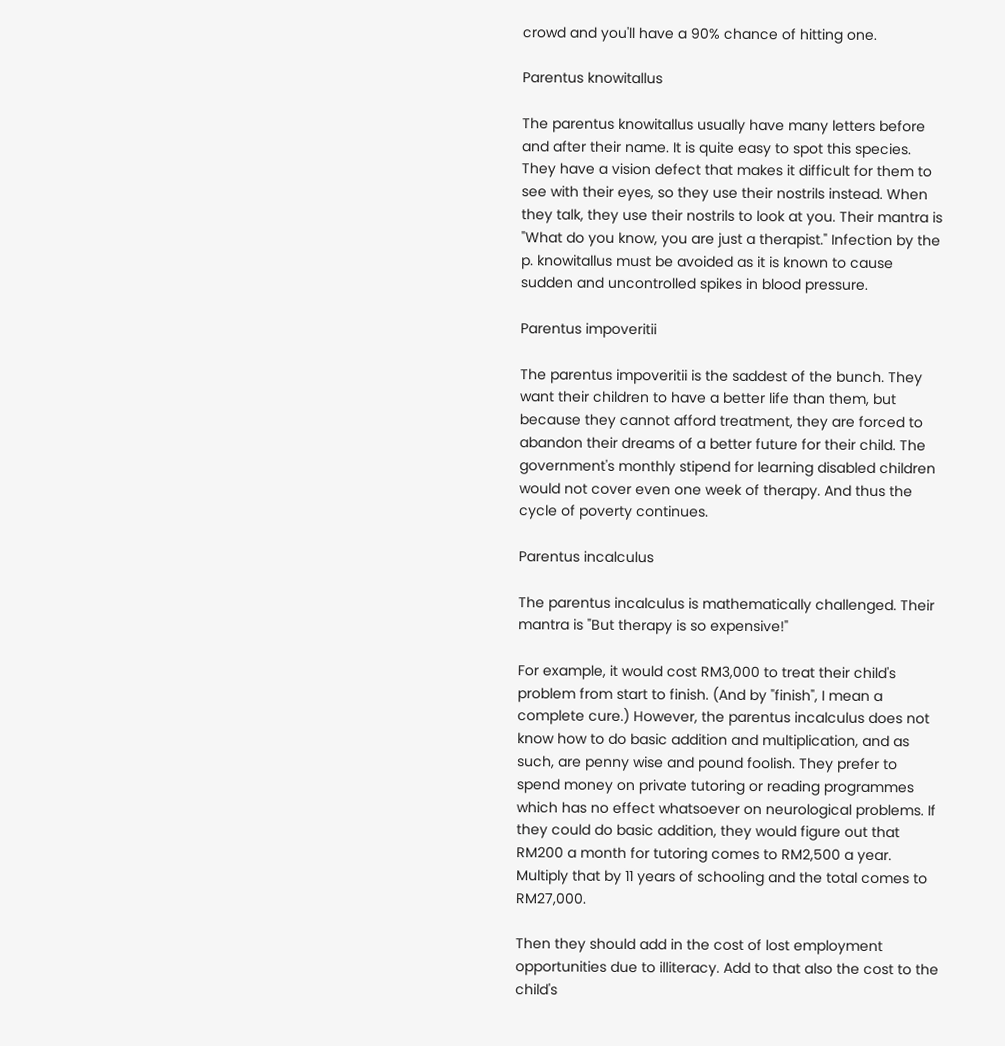crowd and you'll have a 90% chance of hitting one.

Parentus knowitallus

The parentus knowitallus usually have many letters before and after their name. It is quite easy to spot this species. They have a vision defect that makes it difficult for them to see with their eyes, so they use their nostrils instead. When they talk, they use their nostrils to look at you. Their mantra is "What do you know, you are just a therapist." Infection by the p. knowitallus must be avoided as it is known to cause sudden and uncontrolled spikes in blood pressure.

Parentus impoveritii

The parentus impoveritii is the saddest of the bunch. They want their children to have a better life than them, but because they cannot afford treatment, they are forced to abandon their dreams of a better future for their child. The government's monthly stipend for learning disabled children would not cover even one week of therapy. And thus the cycle of poverty continues.

Parentus incalculus

The parentus incalculus is mathematically challenged. Their mantra is "But therapy is so expensive!"

For example, it would cost RM3,000 to treat their child's problem from start to finish. (And by "finish", I mean a complete cure.) However, the parentus incalculus does not know how to do basic addition and multiplication, and as such, are penny wise and pound foolish. They prefer to spend money on private tutoring or reading programmes which has no effect whatsoever on neurological problems. If they could do basic addition, they would figure out that RM200 a month for tutoring comes to RM2,500 a year. Multiply that by 11 years of schooling and the total comes to RM27,000.

Then they should add in the cost of lost employment opportunities due to illiteracy. Add to that also the cost to the child's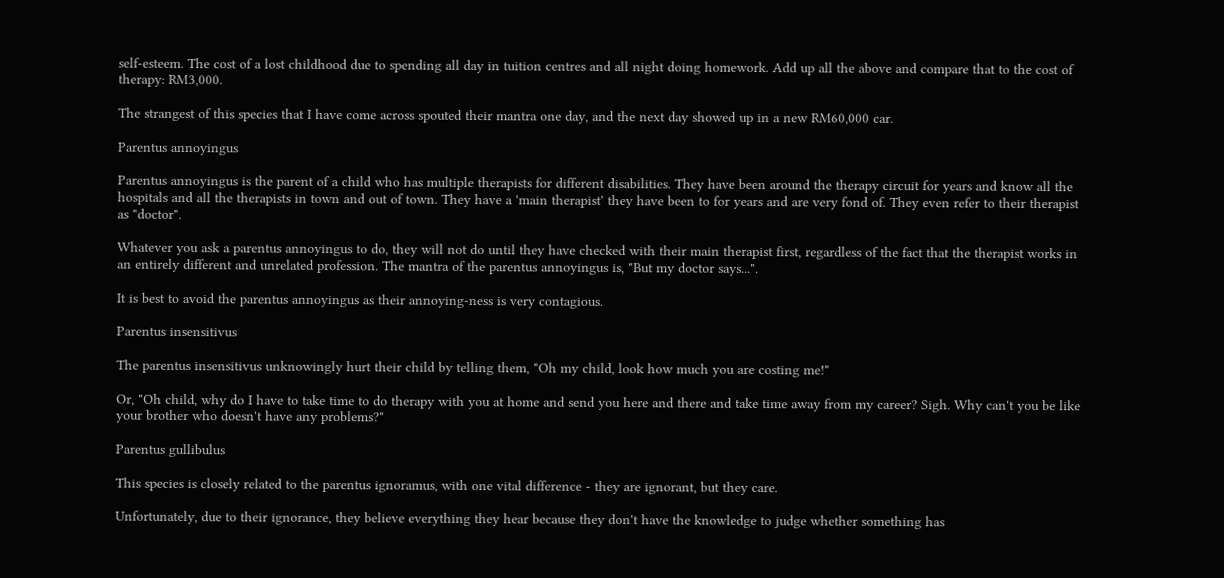self-esteem. The cost of a lost childhood due to spending all day in tuition centres and all night doing homework. Add up all the above and compare that to the cost of therapy: RM3,000.

The strangest of this species that I have come across spouted their mantra one day, and the next day showed up in a new RM60,000 car.

Parentus annoyingus

Parentus annoyingus is the parent of a child who has multiple therapists for different disabilities. They have been around the therapy circuit for years and know all the hospitals and all the therapists in town and out of town. They have a 'main therapist' they have been to for years and are very fond of. They even refer to their therapist as "doctor".

Whatever you ask a parentus annoyingus to do, they will not do until they have checked with their main therapist first, regardless of the fact that the therapist works in an entirely different and unrelated profession. The mantra of the parentus annoyingus is, "But my doctor says...".

It is best to avoid the parentus annoyingus as their annoying-ness is very contagious.

Parentus insensitivus

The parentus insensitivus unknowingly hurt their child by telling them, "Oh my child, look how much you are costing me!"

Or, "Oh child, why do I have to take time to do therapy with you at home and send you here and there and take time away from my career? Sigh. Why can't you be like your brother who doesn't have any problems?"

Parentus gullibulus

This species is closely related to the parentus ignoramus, with one vital difference - they are ignorant, but they care.

Unfortunately, due to their ignorance, they believe everything they hear because they don't have the knowledge to judge whether something has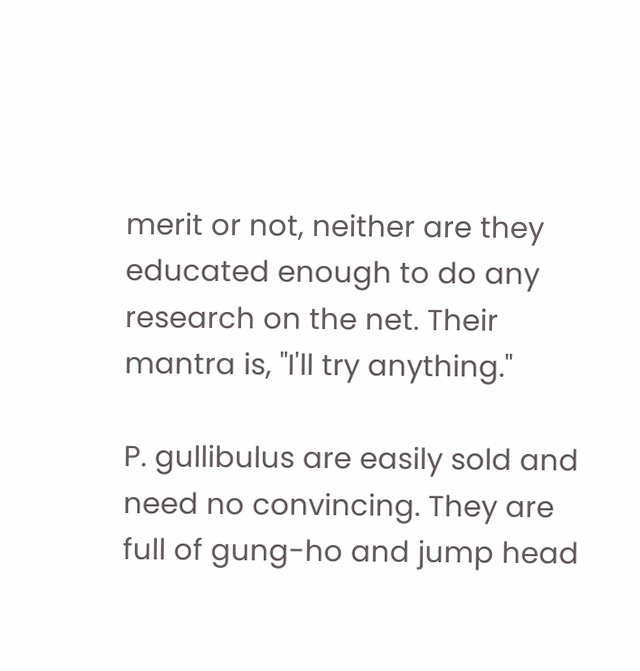merit or not, neither are they educated enough to do any research on the net. Their mantra is, "I'll try anything."

P. gullibulus are easily sold and need no convincing. They are full of gung-ho and jump head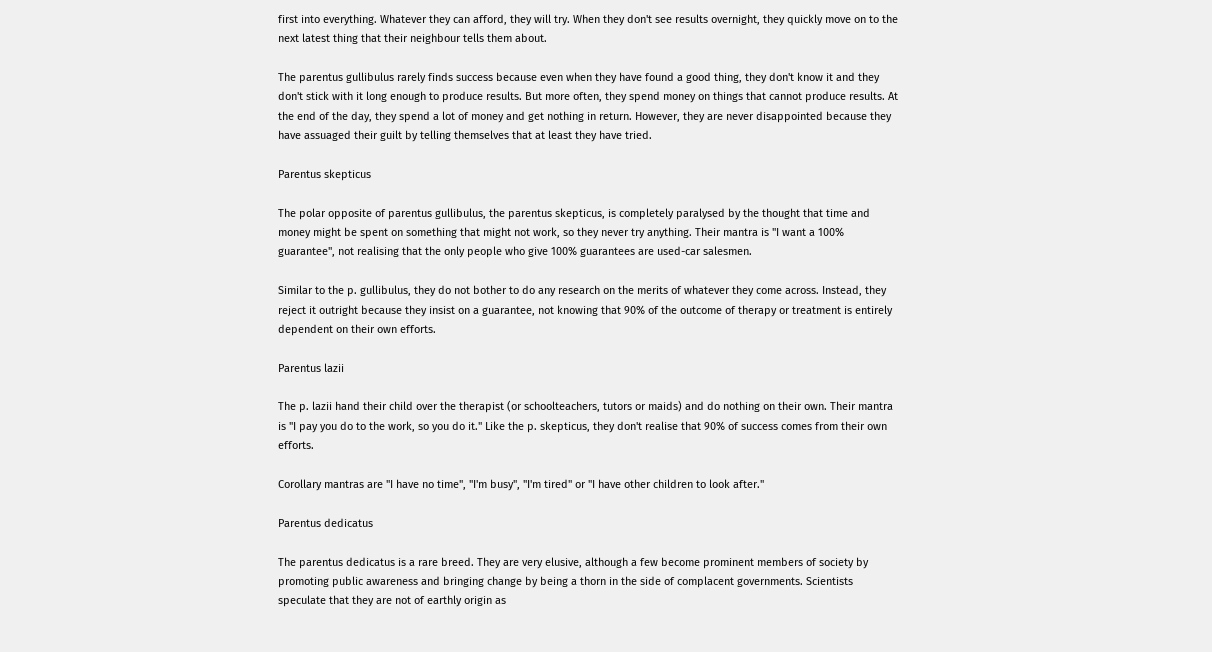first into everything. Whatever they can afford, they will try. When they don't see results overnight, they quickly move on to the next latest thing that their neighbour tells them about.

The parentus gullibulus rarely finds success because even when they have found a good thing, they don't know it and they don't stick with it long enough to produce results. But more often, they spend money on things that cannot produce results. At the end of the day, they spend a lot of money and get nothing in return. However, they are never disappointed because they have assuaged their guilt by telling themselves that at least they have tried.

Parentus skepticus

The polar opposite of parentus gullibulus, the parentus skepticus, is completely paralysed by the thought that time and money might be spent on something that might not work, so they never try anything. Their mantra is "I want a 100% guarantee", not realising that the only people who give 100% guarantees are used-car salesmen.

Similar to the p. gullibulus, they do not bother to do any research on the merits of whatever they come across. Instead, they reject it outright because they insist on a guarantee, not knowing that 90% of the outcome of therapy or treatment is entirely dependent on their own efforts.

Parentus lazii

The p. lazii hand their child over the therapist (or schoolteachers, tutors or maids) and do nothing on their own. Their mantra is "I pay you do to the work, so you do it." Like the p. skepticus, they don't realise that 90% of success comes from their own efforts.

Corollary mantras are "I have no time", "I'm busy", "I'm tired" or "I have other children to look after."

Parentus dedicatus

The parentus dedicatus is a rare breed. They are very elusive, although a few become prominent members of society by promoting public awareness and bringing change by being a thorn in the side of complacent governments. Scientists speculate that they are not of earthly origin as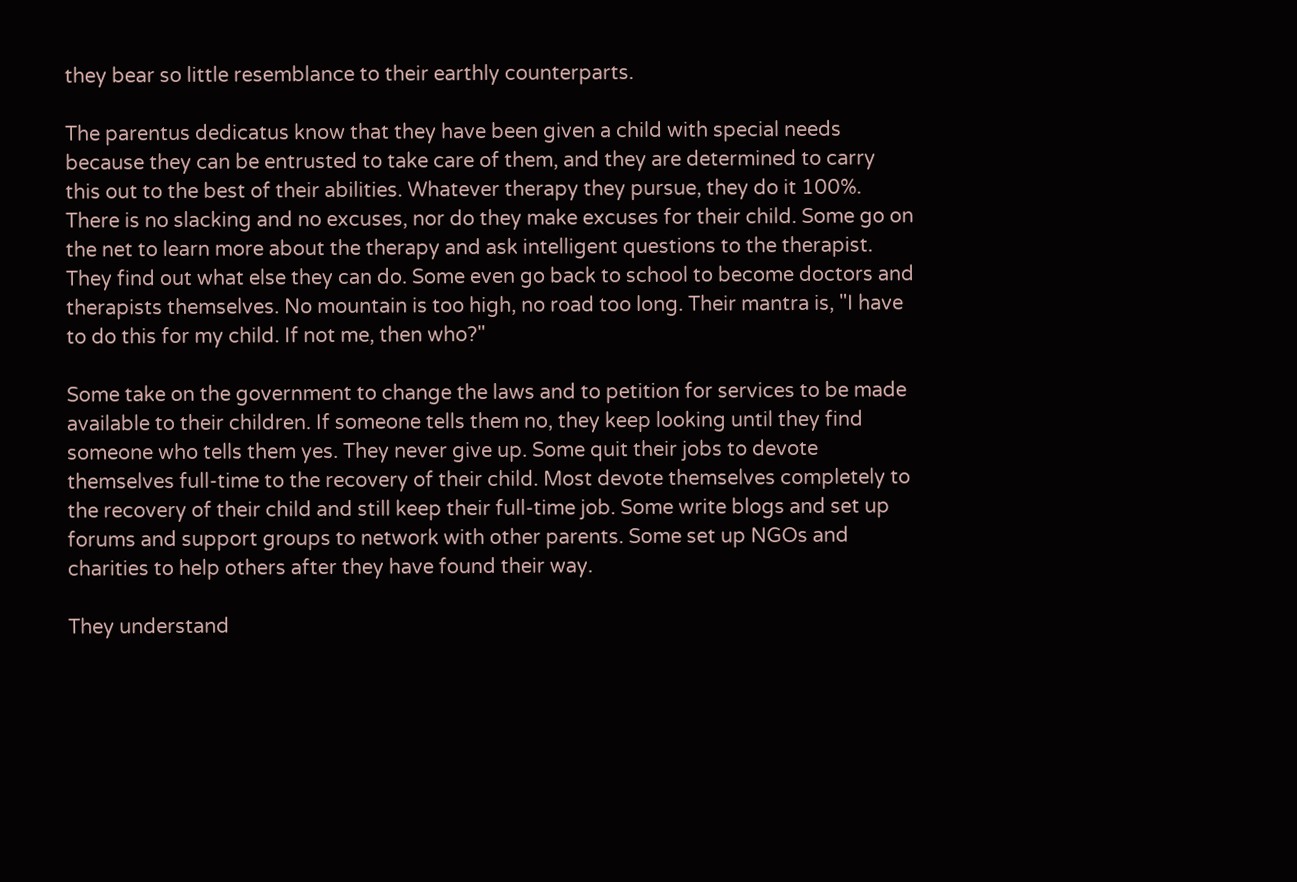they bear so little resemblance to their earthly counterparts.

The parentus dedicatus know that they have been given a child with special needs because they can be entrusted to take care of them, and they are determined to carry this out to the best of their abilities. Whatever therapy they pursue, they do it 100%. There is no slacking and no excuses, nor do they make excuses for their child. Some go on the net to learn more about the therapy and ask intelligent questions to the therapist. They find out what else they can do. Some even go back to school to become doctors and therapists themselves. No mountain is too high, no road too long. Their mantra is, "I have to do this for my child. If not me, then who?"

Some take on the government to change the laws and to petition for services to be made available to their children. If someone tells them no, they keep looking until they find someone who tells them yes. They never give up. Some quit their jobs to devote themselves full-time to the recovery of their child. Most devote themselves completely to the recovery of their child and still keep their full-time job. Some write blogs and set up forums and support groups to network with other parents. Some set up NGOs and charities to help others after they have found their way.

They understand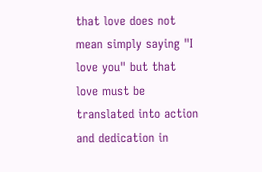that love does not mean simply saying "I love you" but that love must be translated into action and dedication in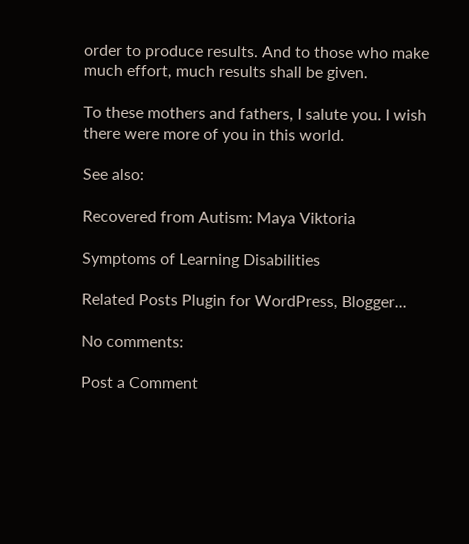order to produce results. And to those who make much effort, much results shall be given.

To these mothers and fathers, I salute you. I wish there were more of you in this world.

See also:

Recovered from Autism: Maya Viktoria

Symptoms of Learning Disabilities

Related Posts Plugin for WordPress, Blogger...

No comments:

Post a Comment